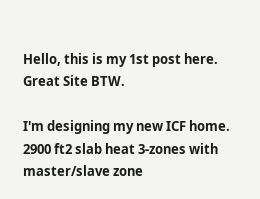Hello, this is my 1st post here. Great Site BTW.

I'm designing my new ICF home. 2900 ft2 slab heat 3-zones with master/slave zone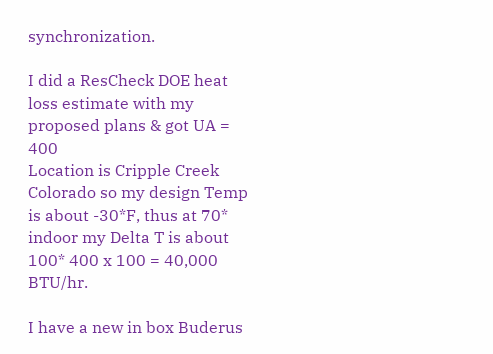synchronization.

I did a ResCheck DOE heat loss estimate with my proposed plans & got UA = 400
Location is Cripple Creek Colorado so my design Temp is about -30*F, thus at 70* indoor my Delta T is about 100* 400 x 100 = 40,000 BTU/hr.

I have a new in box Buderus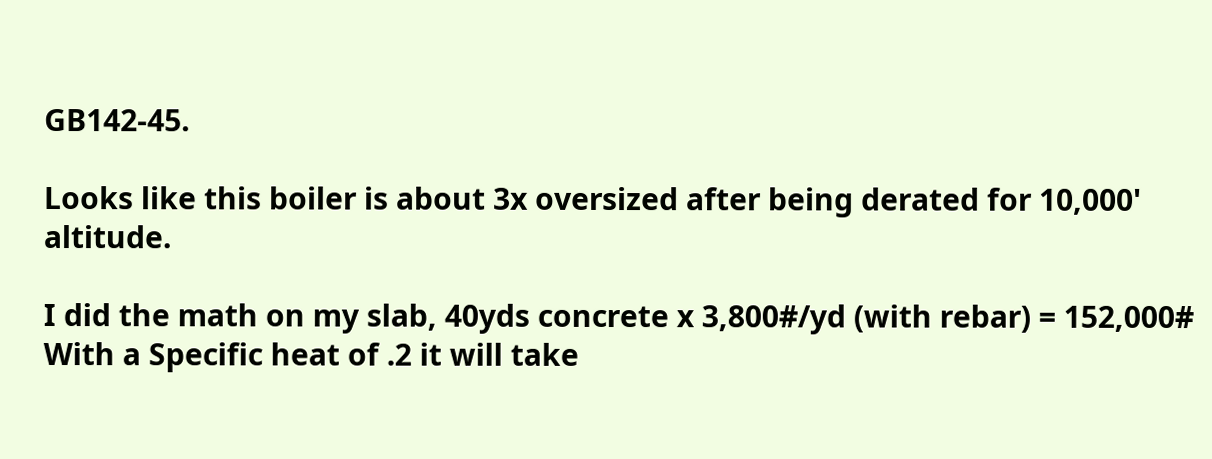GB142-45.

Looks like this boiler is about 3x oversized after being derated for 10,000' altitude.

I did the math on my slab, 40yds concrete x 3,800#/yd (with rebar) = 152,000#
With a Specific heat of .2 it will take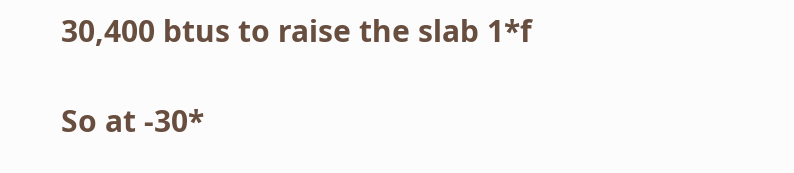30,400 btus to raise the slab 1*f

So at -30*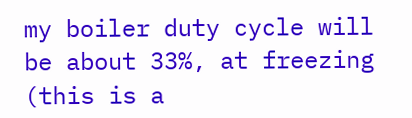my boiler duty cycle will be about 33%, at freezing (this is a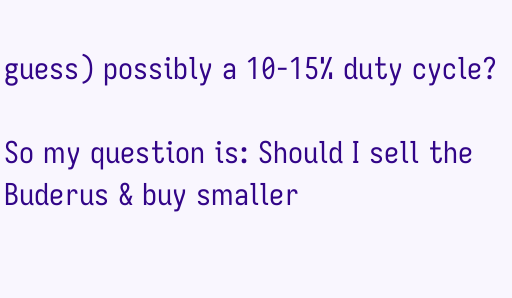guess) possibly a 10-15% duty cycle?

So my question is: Should I sell the Buderus & buy smaller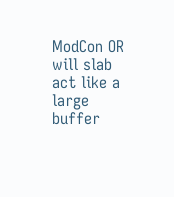ModCon OR will slab act like a large buffer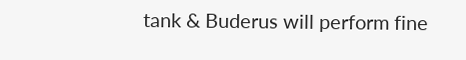tank & Buderus will perform fine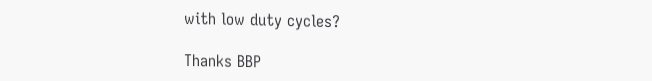with low duty cycles?

Thanks BBP